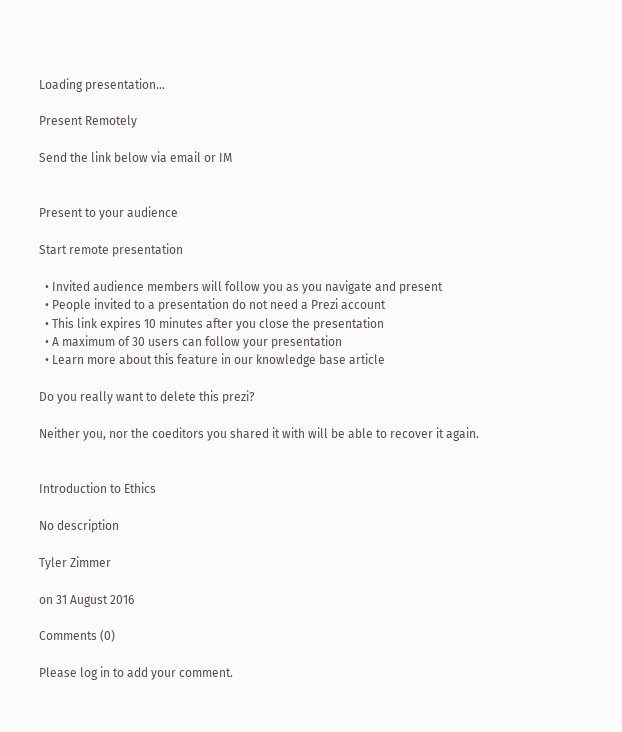Loading presentation...

Present Remotely

Send the link below via email or IM


Present to your audience

Start remote presentation

  • Invited audience members will follow you as you navigate and present
  • People invited to a presentation do not need a Prezi account
  • This link expires 10 minutes after you close the presentation
  • A maximum of 30 users can follow your presentation
  • Learn more about this feature in our knowledge base article

Do you really want to delete this prezi?

Neither you, nor the coeditors you shared it with will be able to recover it again.


Introduction to Ethics

No description

Tyler Zimmer

on 31 August 2016

Comments (0)

Please log in to add your comment.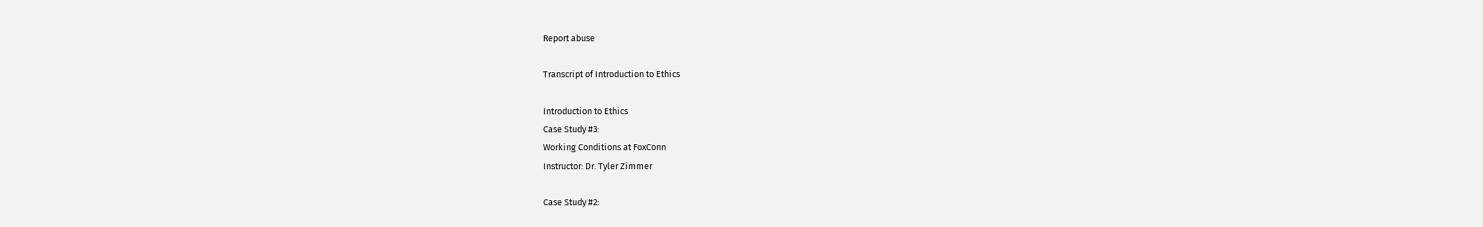Report abuse

Transcript of Introduction to Ethics

Introduction to Ethics
Case Study #3:
Working Conditions at FoxConn
Instructor: Dr. Tyler Zimmer

Case Study #2: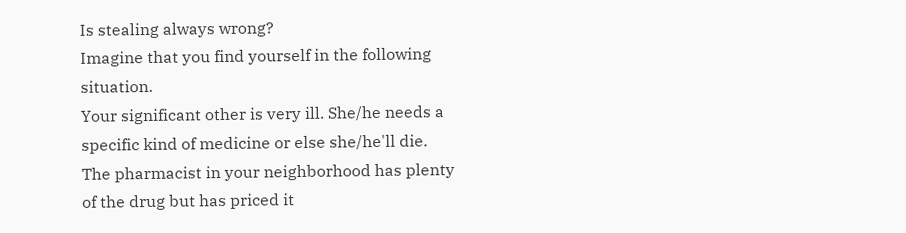Is stealing always wrong?
Imagine that you find yourself in the following situation.
Your significant other is very ill. She/he needs a specific kind of medicine or else she/he'll die. The pharmacist in your neighborhood has plenty of the drug but has priced it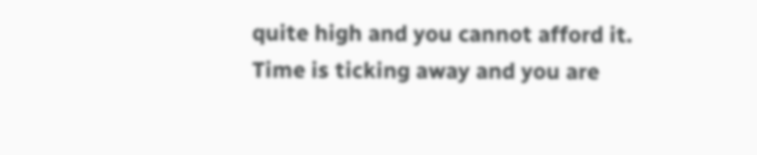quite high and you cannot afford it. Time is ticking away and you are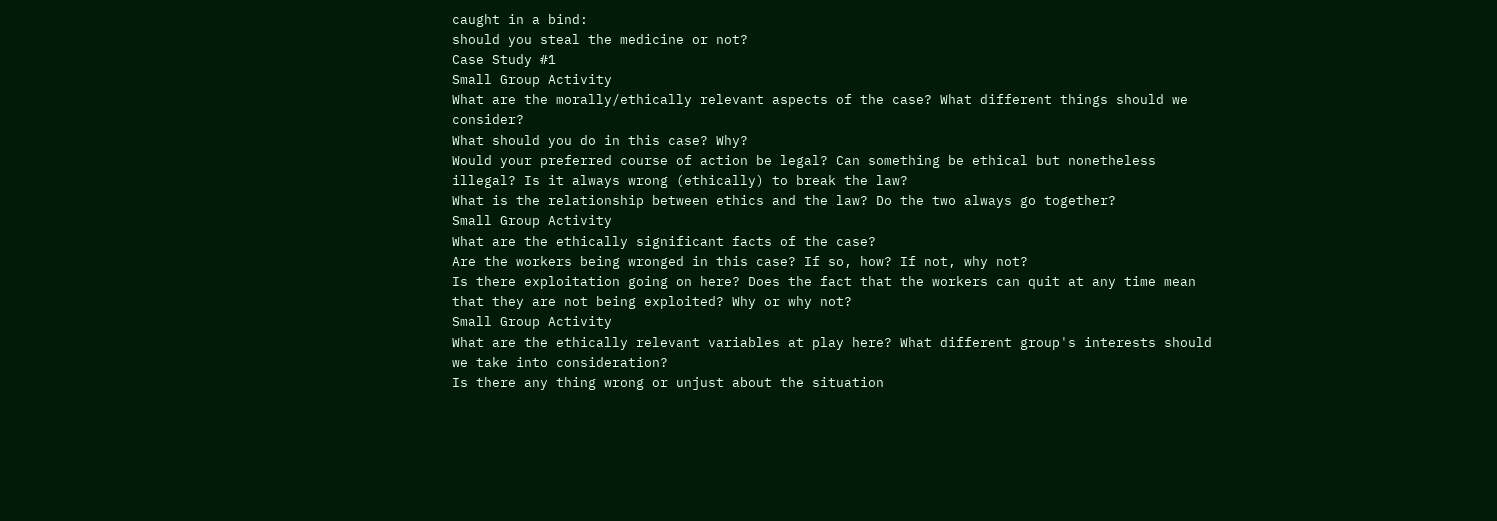caught in a bind:
should you steal the medicine or not?
Case Study #1
Small Group Activity
What are the morally/ethically relevant aspects of the case? What different things should we consider?
What should you do in this case? Why?
Would your preferred course of action be legal? Can something be ethical but nonetheless illegal? Is it always wrong (ethically) to break the law?
What is the relationship between ethics and the law? Do the two always go together?
Small Group Activity
What are the ethically significant facts of the case?
Are the workers being wronged in this case? If so, how? If not, why not?
Is there exploitation going on here? Does the fact that the workers can quit at any time mean that they are not being exploited? Why or why not?
Small Group Activity
What are the ethically relevant variables at play here? What different group's interests should we take into consideration?
Is there any thing wrong or unjust about the situation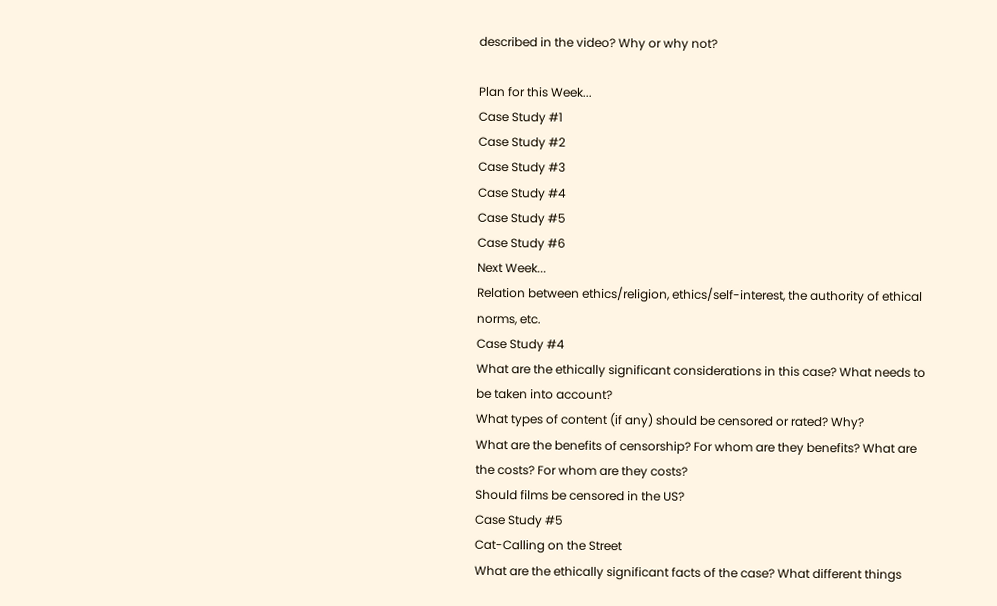described in the video? Why or why not?

Plan for this Week...
Case Study #1
Case Study #2
Case Study #3
Case Study #4
Case Study #5
Case Study #6
Next Week...
Relation between ethics/religion, ethics/self-interest, the authority of ethical norms, etc.
Case Study #4
What are the ethically significant considerations in this case? What needs to be taken into account?
What types of content (if any) should be censored or rated? Why?
What are the benefits of censorship? For whom are they benefits? What are the costs? For whom are they costs?
Should films be censored in the US?
Case Study #5
Cat-Calling on the Street
What are the ethically significant facts of the case? What different things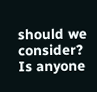should we consider?
Is anyone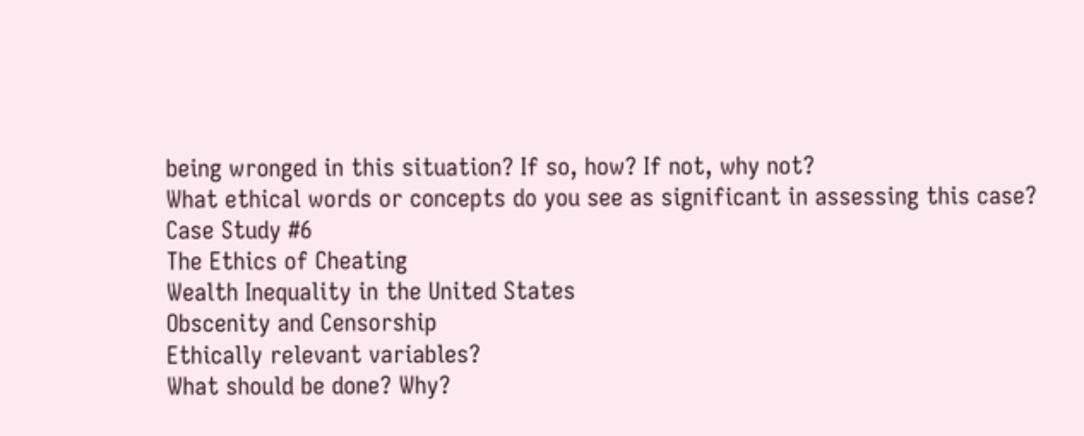being wronged in this situation? If so, how? If not, why not?
What ethical words or concepts do you see as significant in assessing this case?
Case Study #6
The Ethics of Cheating
Wealth Inequality in the United States
Obscenity and Censorship
Ethically relevant variables?
What should be done? Why?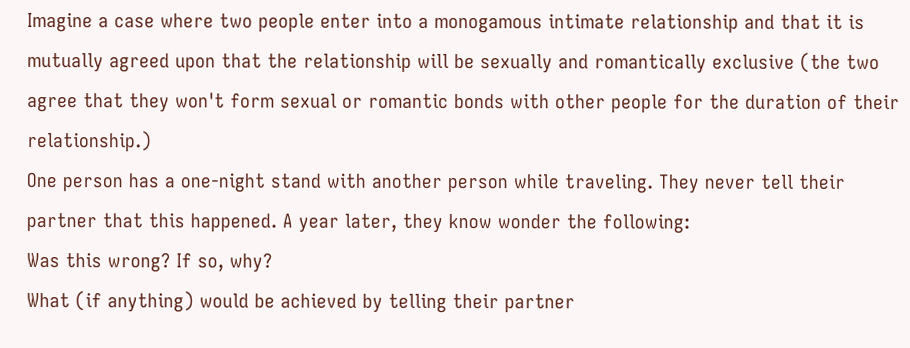Imagine a case where two people enter into a monogamous intimate relationship and that it is mutually agreed upon that the relationship will be sexually and romantically exclusive (the two agree that they won't form sexual or romantic bonds with other people for the duration of their relationship.)
One person has a one-night stand with another person while traveling. They never tell their partner that this happened. A year later, they know wonder the following:
Was this wrong? If so, why?
What (if anything) would be achieved by telling their partner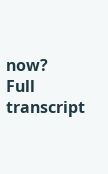now?
Full transcript